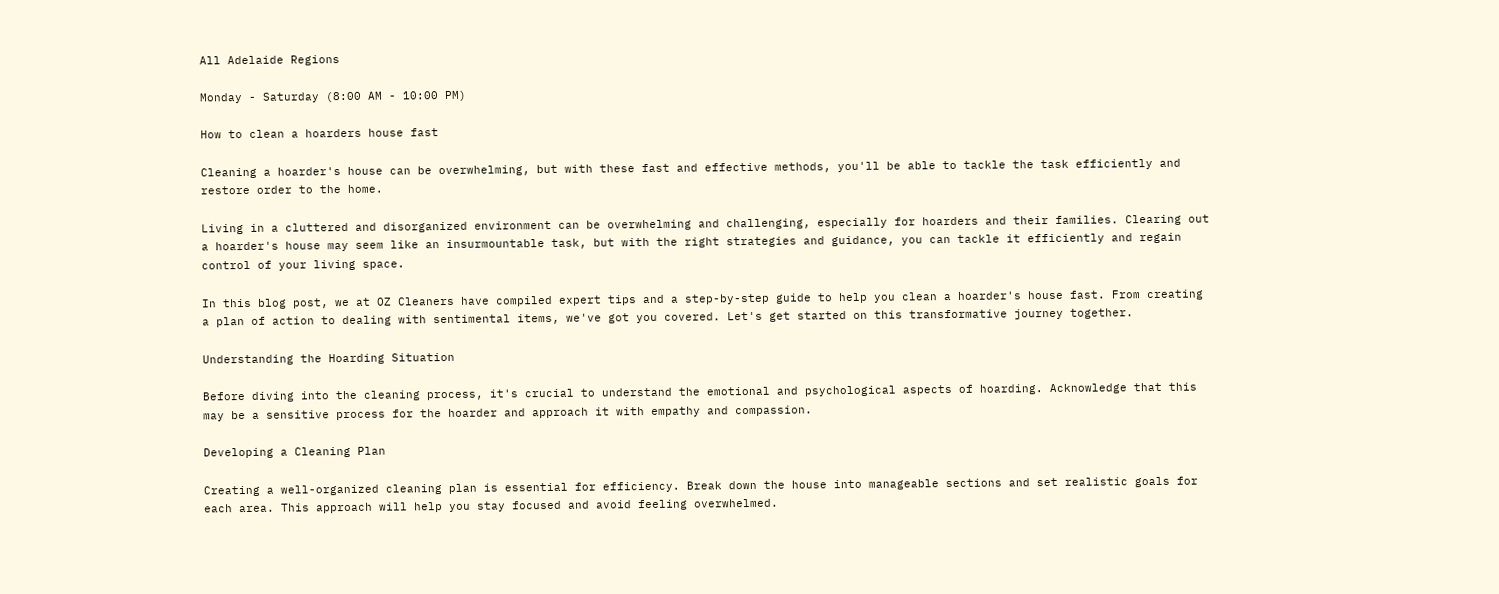All Adelaide Regions

Monday - Saturday (8:00 AM - 10:00 PM)

How to clean a hoarders house fast

Cleaning a hoarder's house can be overwhelming, but with these fast and effective methods, you'll be able to tackle the task efficiently and restore order to the home.

Living in a cluttered and disorganized environment can be overwhelming and challenging, especially for hoarders and their families. Clearing out a hoarder's house may seem like an insurmountable task, but with the right strategies and guidance, you can tackle it efficiently and regain control of your living space.

In this blog post, we at OZ Cleaners have compiled expert tips and a step-by-step guide to help you clean a hoarder's house fast. From creating a plan of action to dealing with sentimental items, we've got you covered. Let's get started on this transformative journey together.

Understanding the Hoarding Situation

Before diving into the cleaning process, it's crucial to understand the emotional and psychological aspects of hoarding. Acknowledge that this may be a sensitive process for the hoarder and approach it with empathy and compassion.

Developing a Cleaning Plan

Creating a well-organized cleaning plan is essential for efficiency. Break down the house into manageable sections and set realistic goals for each area. This approach will help you stay focused and avoid feeling overwhelmed.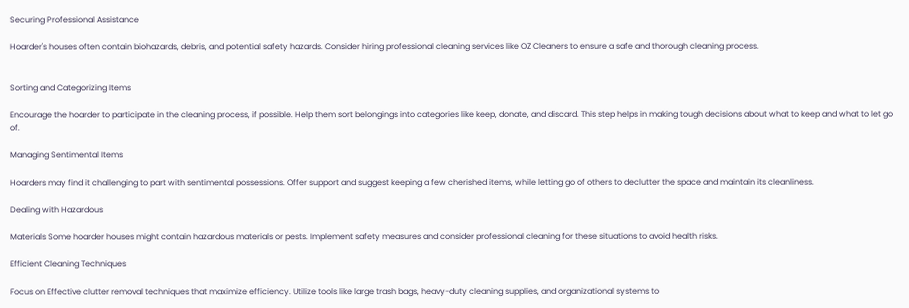Securing Professional Assistance

Hoarder's houses often contain biohazards, debris, and potential safety hazards. Consider hiring professional cleaning services like OZ Cleaners to ensure a safe and thorough cleaning process.


Sorting and Categorizing Items

Encourage the hoarder to participate in the cleaning process, if possible. Help them sort belongings into categories like keep, donate, and discard. This step helps in making tough decisions about what to keep and what to let go of.

Managing Sentimental Items

Hoarders may find it challenging to part with sentimental possessions. Offer support and suggest keeping a few cherished items, while letting go of others to declutter the space and maintain its cleanliness.

Dealing with Hazardous

Materials Some hoarder houses might contain hazardous materials or pests. Implement safety measures and consider professional cleaning for these situations to avoid health risks.

Efficient Cleaning Techniques

Focus on Effective clutter removal techniques that maximize efficiency. Utilize tools like large trash bags, heavy-duty cleaning supplies, and organizational systems to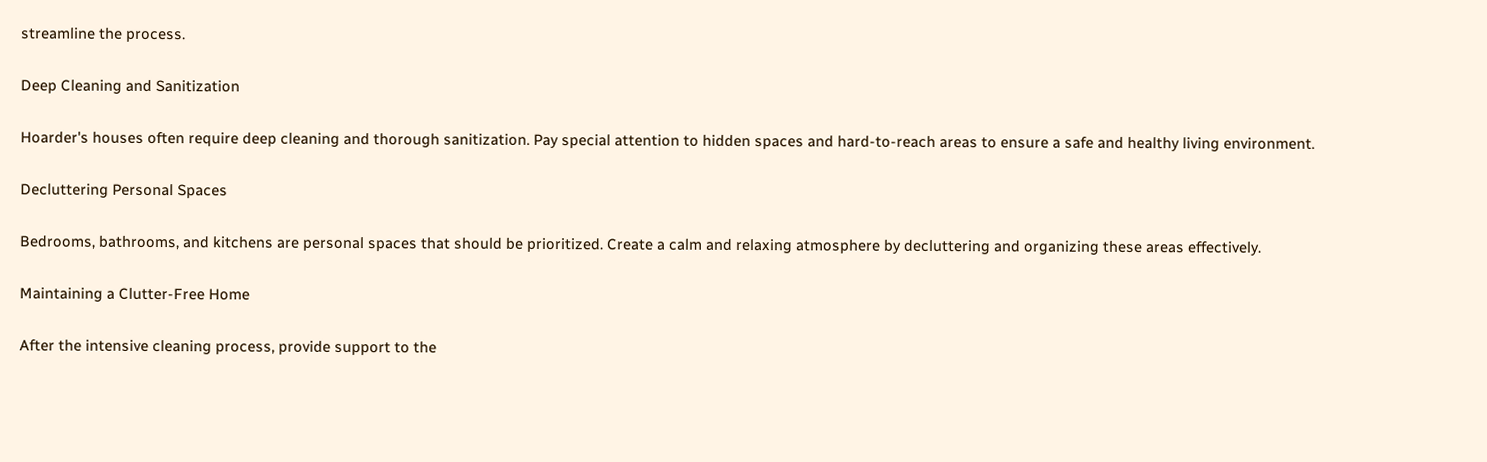streamline the process.

Deep Cleaning and Sanitization

Hoarder's houses often require deep cleaning and thorough sanitization. Pay special attention to hidden spaces and hard-to-reach areas to ensure a safe and healthy living environment.

Decluttering Personal Spaces

Bedrooms, bathrooms, and kitchens are personal spaces that should be prioritized. Create a calm and relaxing atmosphere by decluttering and organizing these areas effectively.

Maintaining a Clutter-Free Home

After the intensive cleaning process, provide support to the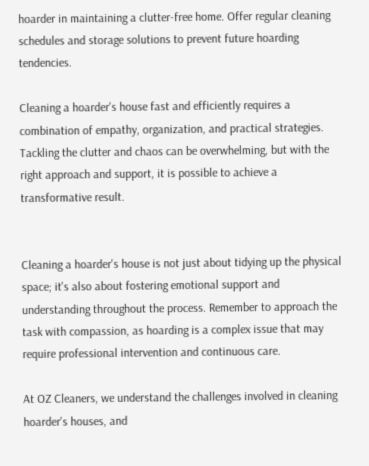hoarder in maintaining a clutter-free home. Offer regular cleaning schedules and storage solutions to prevent future hoarding tendencies.

Cleaning a hoarder's house fast and efficiently requires a combination of empathy, organization, and practical strategies. Tackling the clutter and chaos can be overwhelming, but with the right approach and support, it is possible to achieve a transformative result.


Cleaning a hoarder's house is not just about tidying up the physical space; it's also about fostering emotional support and understanding throughout the process. Remember to approach the task with compassion, as hoarding is a complex issue that may require professional intervention and continuous care.

At OZ Cleaners, we understand the challenges involved in cleaning hoarder's houses, and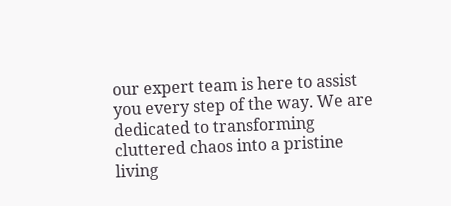our expert team is here to assist you every step of the way. We are dedicated to transforming cluttered chaos into a pristine living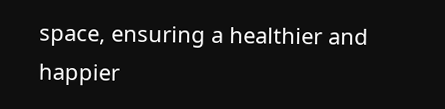space, ensuring a healthier and happier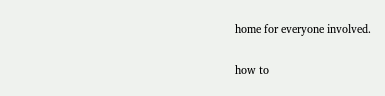home for everyone involved.

how to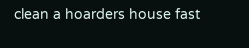clean a hoarders house fast